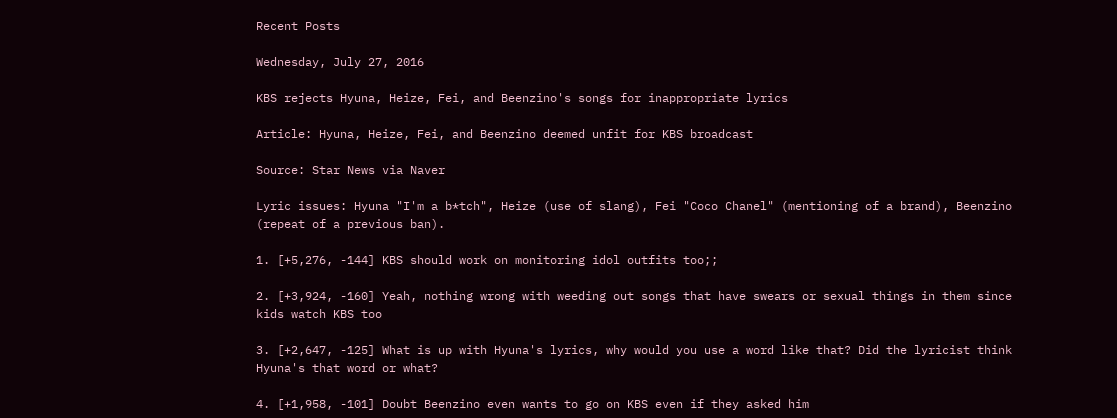Recent Posts

Wednesday, July 27, 2016

KBS rejects Hyuna, Heize, Fei, and Beenzino's songs for inappropriate lyrics

Article: Hyuna, Heize, Fei, and Beenzino deemed unfit for KBS broadcast

Source: Star News via Naver

Lyric issues: Hyuna "I'm a b*tch", Heize (use of slang), Fei "Coco Chanel" (mentioning of a brand), Beenzino (repeat of a previous ban).

1. [+5,276, -144] KBS should work on monitoring idol outfits too;;

2. [+3,924, -160] Yeah, nothing wrong with weeding out songs that have swears or sexual things in them since kids watch KBS too

3. [+2,647, -125] What is up with Hyuna's lyrics, why would you use a word like that? Did the lyricist think Hyuna's that word or what?

4. [+1,958, -101] Doubt Beenzino even wants to go on KBS even if they asked him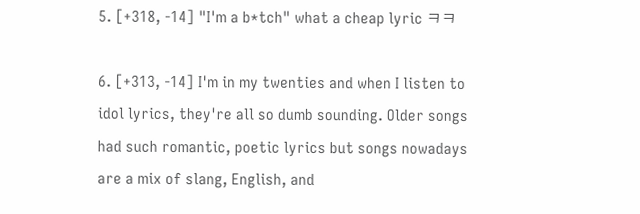5. [+318, -14] "I'm a b*tch" what a cheap lyric ㅋㅋ

6. [+313, -14] I'm in my twenties and when I listen to idol lyrics, they're all so dumb sounding. Older songs had such romantic, poetic lyrics but songs nowadays are a mix of slang, English, and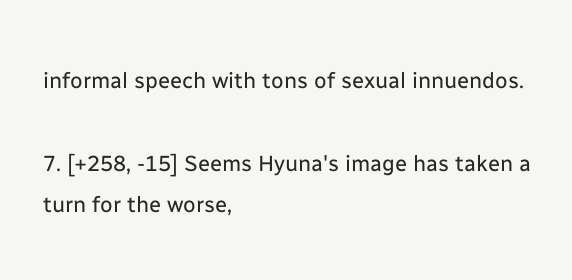informal speech with tons of sexual innuendos.

7. [+258, -15] Seems Hyuna's image has taken a turn for the worse,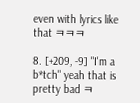even with lyrics like that ㅋㅋㅋ

8. [+209, -9] "I'm a b*tch" yeah that is pretty bad ㅋ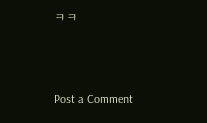ㅋㅋ



Post a Comment